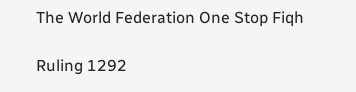The World Federation One Stop Fiqh

Ruling 1292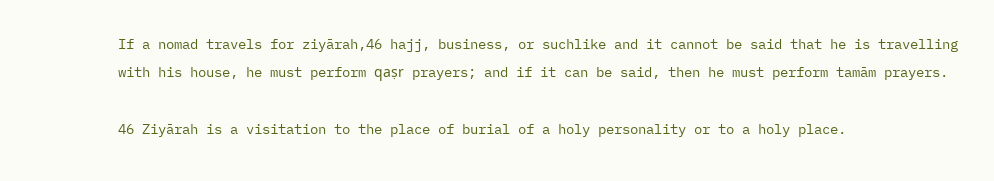If a nomad travels for ziyārah,46 hajj, business, or suchlike and it cannot be said that he is travelling with his house, he must perform qaṣr prayers; and if it can be said, then he must perform tamām prayers.

46 Ziyārah is a visitation to the place of burial of a holy personality or to a holy place.